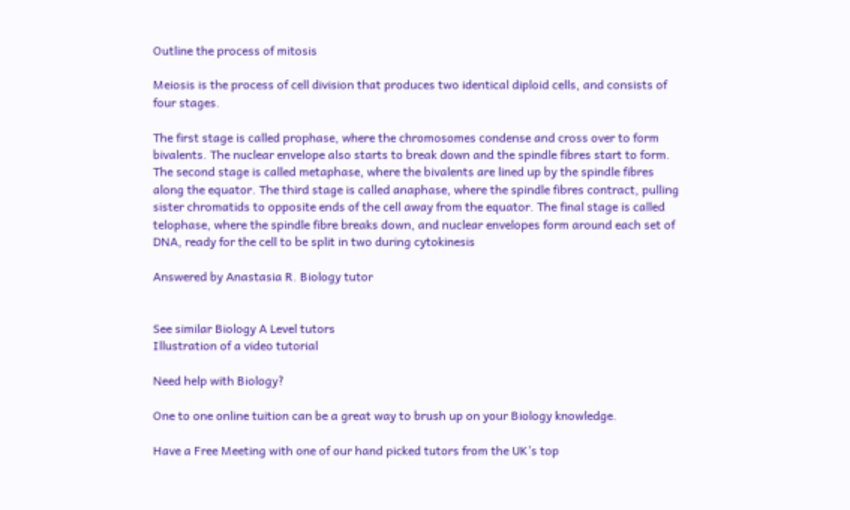Outline the process of mitosis

Meiosis is the process of cell division that produces two identical diploid cells, and consists of four stages.

The first stage is called prophase, where the chromosomes condense and cross over to form bivalents. The nuclear envelope also starts to break down and the spindle fibres start to form. The second stage is called metaphase, where the bivalents are lined up by the spindle fibres along the equator. The third stage is called anaphase, where the spindle fibres contract, pulling sister chromatids to opposite ends of the cell away from the equator. The final stage is called telophase, where the spindle fibre breaks down, and nuclear envelopes form around each set of DNA, ready for the cell to be split in two during cytokinesis

Answered by Anastasia R. Biology tutor


See similar Biology A Level tutors
Illustration of a video tutorial

Need help with Biology?

One to one online tuition can be a great way to brush up on your Biology knowledge.

Have a Free Meeting with one of our hand picked tutors from the UK’s top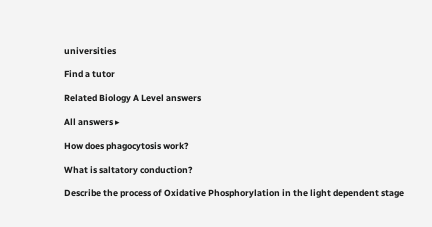universities

Find a tutor

Related Biology A Level answers

All answers ▸

How does phagocytosis work?

What is saltatory conduction?

Describe the process of Oxidative Phosphorylation in the light dependent stage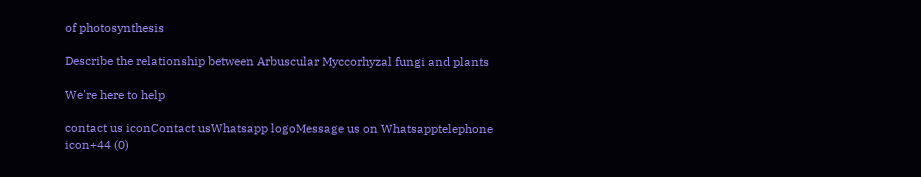of photosynthesis

Describe the relationship between Arbuscular Myccorhyzal fungi and plants

We're here to help

contact us iconContact usWhatsapp logoMessage us on Whatsapptelephone icon+44 (0)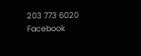203 773 6020
Facebook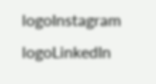logoInstagram logoLinkedIn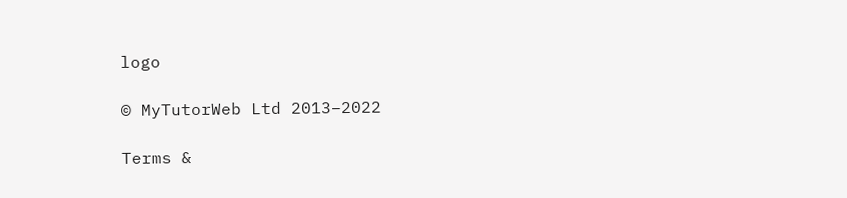logo

© MyTutorWeb Ltd 2013–2022

Terms &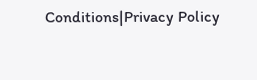Conditions|Privacy Policy